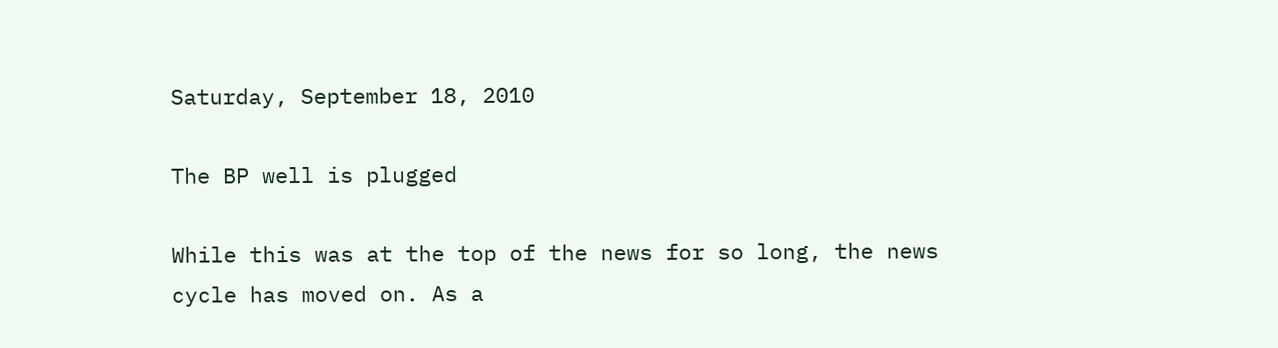Saturday, September 18, 2010

The BP well is plugged

While this was at the top of the news for so long, the news cycle has moved on. As a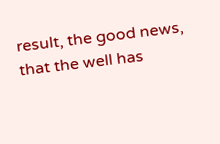result, the good news, that the well has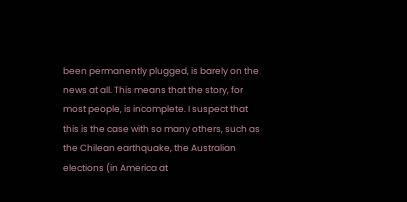been permanently plugged, is barely on the news at all. This means that the story, for most people, is incomplete. I suspect that this is the case with so many others, such as the Chilean earthquake, the Australian elections (in America at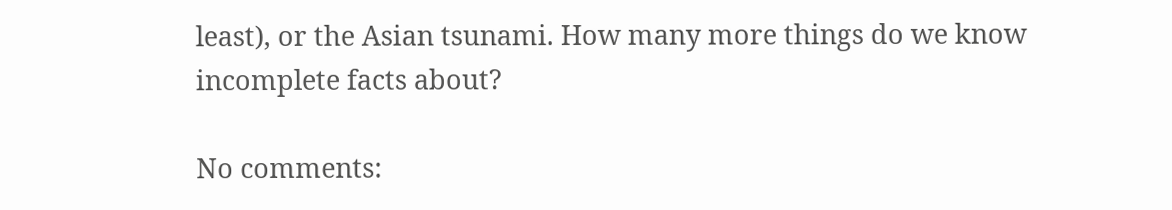least), or the Asian tsunami. How many more things do we know incomplete facts about?

No comments: